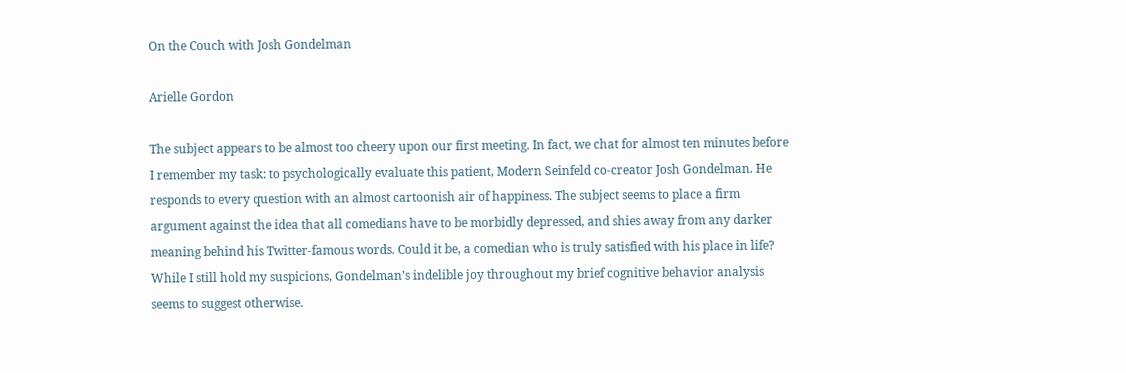On the Couch with Josh Gondelman

Arielle Gordon

The subject appears to be almost too cheery upon our first meeting. In fact, we chat for almost ten minutes before I remember my task: to psychologically evaluate this patient, Modern Seinfeld co-creator Josh Gondelman. He responds to every question with an almost cartoonish air of happiness. The subject seems to place a firm argument against the idea that all comedians have to be morbidly depressed, and shies away from any darker meaning behind his Twitter-famous words. Could it be, a comedian who is truly satisfied with his place in life? While I still hold my suspicions, Gondelman’s indelible joy throughout my brief cognitive behavior analysis seems to suggest otherwise.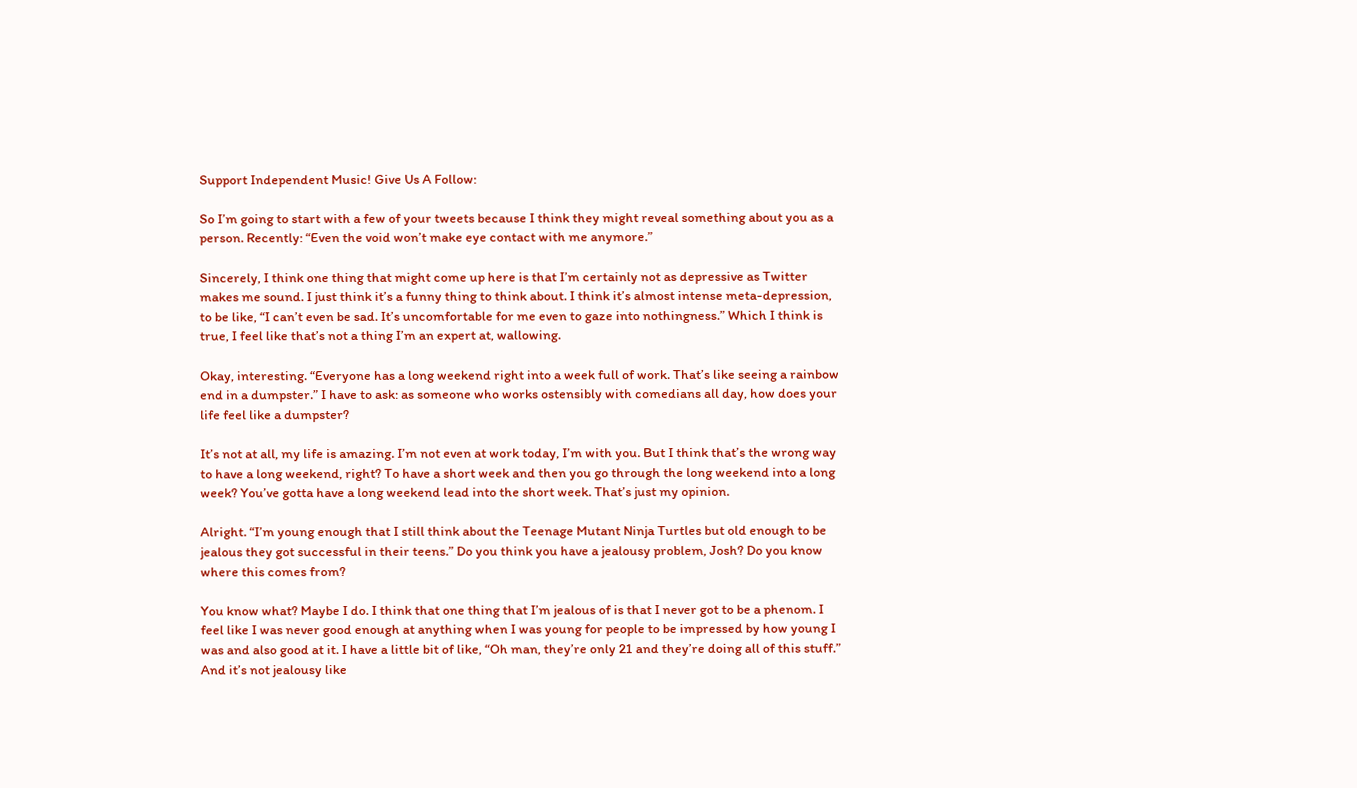Support Independent Music! Give Us A Follow:

So I’m going to start with a few of your tweets because I think they might reveal something about you as a person. Recently: “Even the void won’t make eye contact with me anymore.”

Sincerely, I think one thing that might come up here is that I’m certainly not as depressive as Twitter makes me sound. I just think it’s a funny thing to think about. I think it’s almost intense meta-depression, to be like, “I can’t even be sad. It’s uncomfortable for me even to gaze into nothingness.” Which I think is true, I feel like that’s not a thing I’m an expert at, wallowing.

Okay, interesting. “Everyone has a long weekend right into a week full of work. That’s like seeing a rainbow end in a dumpster.” I have to ask: as someone who works ostensibly with comedians all day, how does your life feel like a dumpster?

It’s not at all, my life is amazing. I’m not even at work today, I’m with you. But I think that’s the wrong way to have a long weekend, right? To have a short week and then you go through the long weekend into a long week? You’ve gotta have a long weekend lead into the short week. That’s just my opinion.

Alright. “I’m young enough that I still think about the Teenage Mutant Ninja Turtles but old enough to be jealous they got successful in their teens.” Do you think you have a jealousy problem, Josh? Do you know where this comes from?

You know what? Maybe I do. I think that one thing that I’m jealous of is that I never got to be a phenom. I feel like I was never good enough at anything when I was young for people to be impressed by how young I was and also good at it. I have a little bit of like, “Oh man, they’re only 21 and they’re doing all of this stuff.” And it’s not jealousy like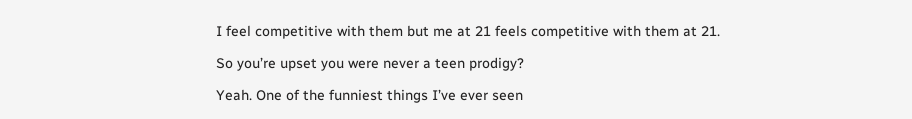I feel competitive with them but me at 21 feels competitive with them at 21.

So you’re upset you were never a teen prodigy?

Yeah. One of the funniest things I’ve ever seen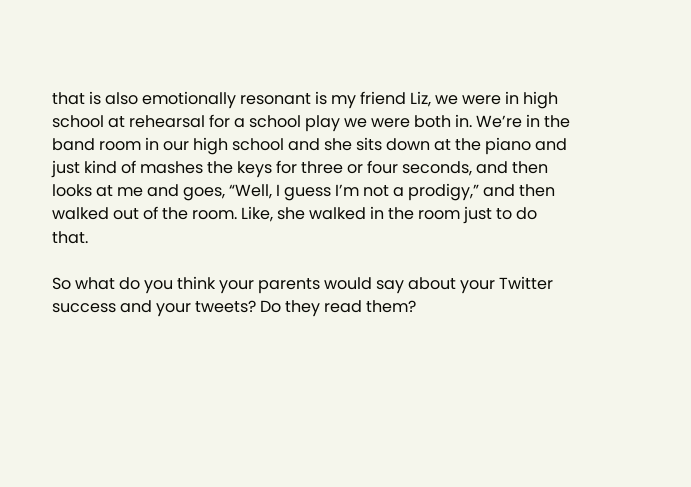that is also emotionally resonant is my friend Liz, we were in high school at rehearsal for a school play we were both in. We’re in the band room in our high school and she sits down at the piano and just kind of mashes the keys for three or four seconds, and then looks at me and goes, “Well, I guess I’m not a prodigy,” and then walked out of the room. Like, she walked in the room just to do that.

So what do you think your parents would say about your Twitter success and your tweets? Do they read them?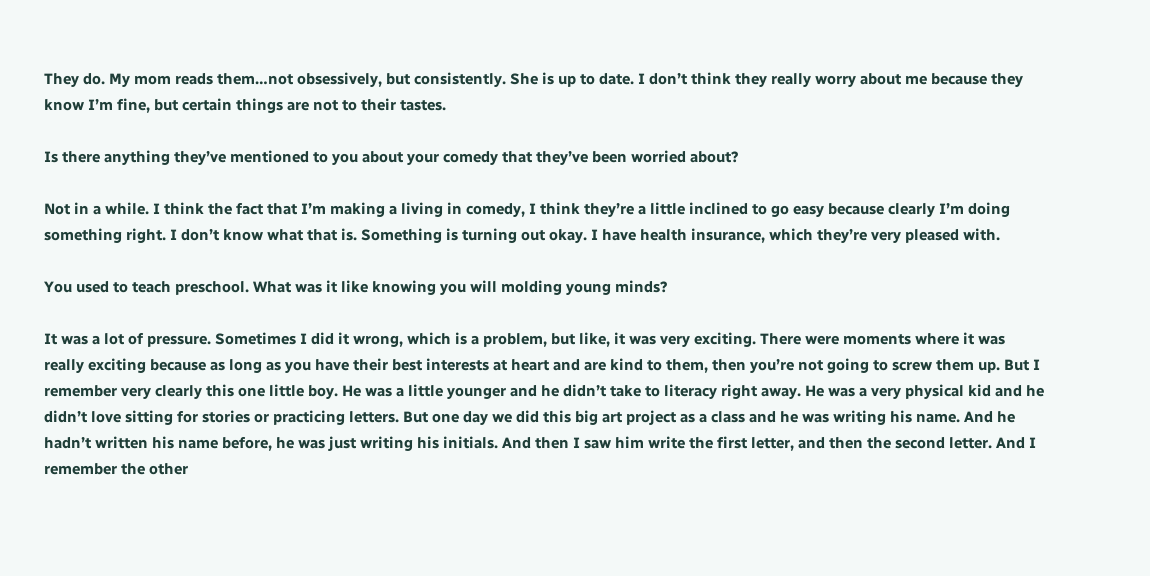They do. My mom reads them…not obsessively, but consistently. She is up to date. I don’t think they really worry about me because they know I’m fine, but certain things are not to their tastes.

Is there anything they’ve mentioned to you about your comedy that they’ve been worried about?

Not in a while. I think the fact that I’m making a living in comedy, I think they’re a little inclined to go easy because clearly I’m doing something right. I don’t know what that is. Something is turning out okay. I have health insurance, which they’re very pleased with.

You used to teach preschool. What was it like knowing you will molding young minds?

It was a lot of pressure. Sometimes I did it wrong, which is a problem, but like, it was very exciting. There were moments where it was really exciting because as long as you have their best interests at heart and are kind to them, then you’re not going to screw them up. But I remember very clearly this one little boy. He was a little younger and he didn’t take to literacy right away. He was a very physical kid and he didn’t love sitting for stories or practicing letters. But one day we did this big art project as a class and he was writing his name. And he hadn’t written his name before, he was just writing his initials. And then I saw him write the first letter, and then the second letter. And I remember the other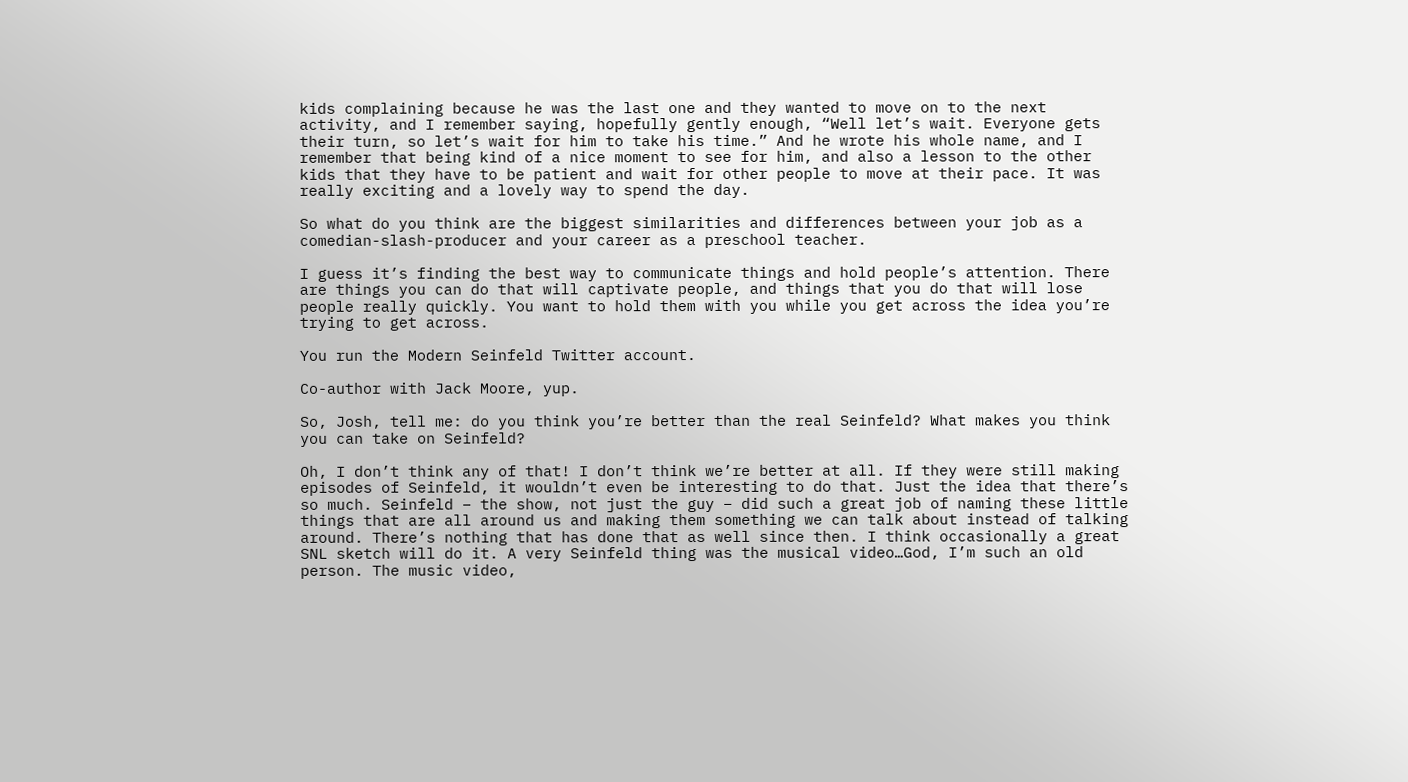kids complaining because he was the last one and they wanted to move on to the next activity, and I remember saying, hopefully gently enough, “Well let’s wait. Everyone gets their turn, so let’s wait for him to take his time.” And he wrote his whole name, and I remember that being kind of a nice moment to see for him, and also a lesson to the other kids that they have to be patient and wait for other people to move at their pace. It was really exciting and a lovely way to spend the day.

So what do you think are the biggest similarities and differences between your job as a comedian-slash-producer and your career as a preschool teacher.

I guess it’s finding the best way to communicate things and hold people’s attention. There are things you can do that will captivate people, and things that you do that will lose people really quickly. You want to hold them with you while you get across the idea you’re trying to get across.

You run the Modern Seinfeld Twitter account.

Co-author with Jack Moore, yup.

So, Josh, tell me: do you think you’re better than the real Seinfeld? What makes you think you can take on Seinfeld?

Oh, I don’t think any of that! I don’t think we’re better at all. If they were still making episodes of Seinfeld, it wouldn’t even be interesting to do that. Just the idea that there’s so much. Seinfeld – the show, not just the guy – did such a great job of naming these little things that are all around us and making them something we can talk about instead of talking around. There’s nothing that has done that as well since then. I think occasionally a great SNL sketch will do it. A very Seinfeld thing was the musical video…God, I’m such an old person. The music video,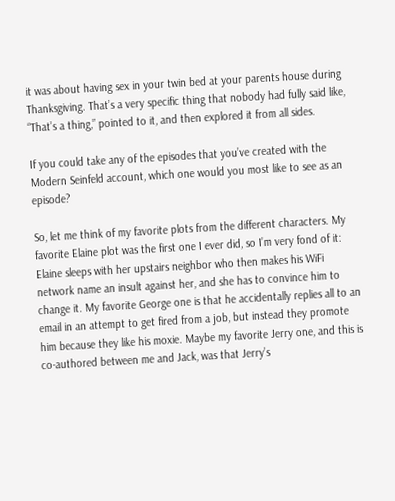it was about having sex in your twin bed at your parents house during Thanksgiving. That’s a very specific thing that nobody had fully said like, “That’s a thing,” pointed to it, and then explored it from all sides.

If you could take any of the episodes that you’ve created with the Modern Seinfeld account, which one would you most like to see as an episode?

So, let me think of my favorite plots from the different characters. My favorite Elaine plot was the first one I ever did, so I’m very fond of it: Elaine sleeps with her upstairs neighbor who then makes his WiFi network name an insult against her, and she has to convince him to change it. My favorite George one is that he accidentally replies all to an email in an attempt to get fired from a job, but instead they promote him because they like his moxie. Maybe my favorite Jerry one, and this is co-authored between me and Jack, was that Jerry’s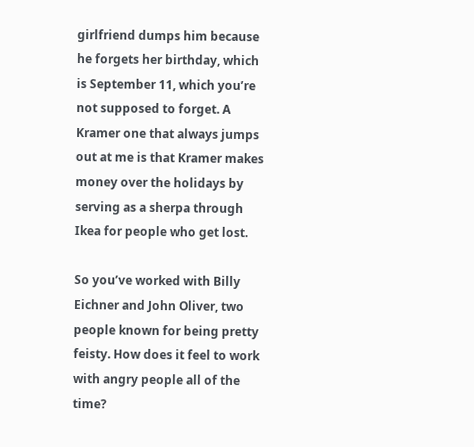girlfriend dumps him because he forgets her birthday, which is September 11, which you’re not supposed to forget. A Kramer one that always jumps out at me is that Kramer makes money over the holidays by serving as a sherpa through Ikea for people who get lost.

So you’ve worked with Billy Eichner and John Oliver, two people known for being pretty feisty. How does it feel to work with angry people all of the time?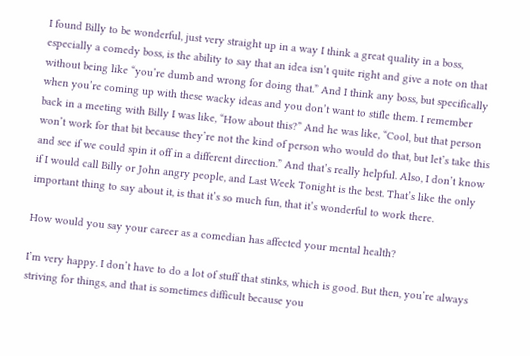I found Billy to be wonderful, just very straight up in a way I think a great quality in a boss, especially a comedy boss, is the ability to say that an idea isn’t quite right and give a note on that without being like “you’re dumb and wrong for doing that.” And I think any boss, but specifically when you’re coming up with these wacky ideas and you don’t want to stifle them. I remember back in a meeting with Billy I was like, “How about this?” And he was like, “Cool, but that person won’t work for that bit because they’re not the kind of person who would do that, but let’s take this and see if we could spin it off in a different direction.” And that’s really helpful. Also, I don’t know if I would call Billy or John angry people, and Last Week Tonight is the best. That’s like the only important thing to say about it, is that it’s so much fun, that it’s wonderful to work there.

How would you say your career as a comedian has affected your mental health?

I’m very happy. I don’t have to do a lot of stuff that stinks, which is good. But then, you’re always striving for things, and that is sometimes difficult because you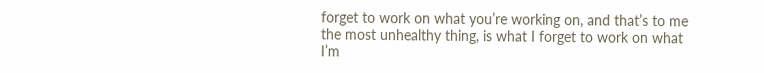forget to work on what you’re working on, and that’s to me the most unhealthy thing, is what I forget to work on what I’m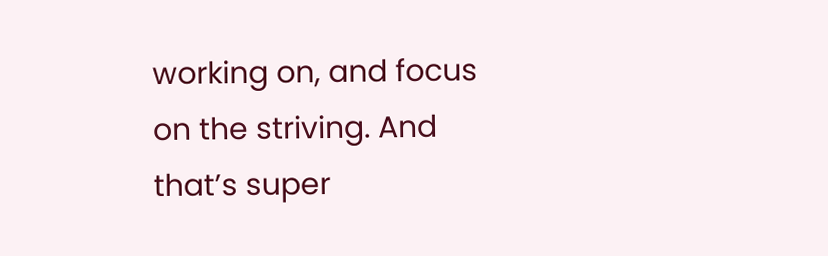working on, and focus on the striving. And that’s super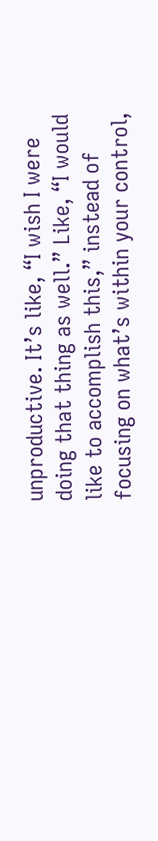unproductive. It’s like, “I wish I were doing that thing as well.” Like, “I would like to accomplish this,” instead of focusing on what’s within your control,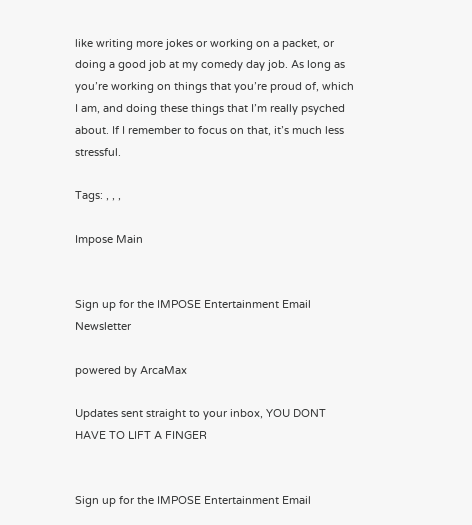like writing more jokes or working on a packet, or doing a good job at my comedy day job. As long as you’re working on things that you’re proud of, which I am, and doing these things that I’m really psyched about. If I remember to focus on that, it’s much less stressful.

Tags: , , ,

Impose Main


Sign up for the IMPOSE Entertainment Email Newsletter

powered by ArcaMax

Updates sent straight to your inbox, YOU DONT HAVE TO LIFT A FINGER


Sign up for the IMPOSE Entertainment Email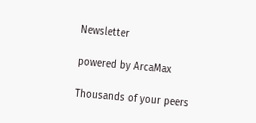Newsletter

powered by ArcaMax

Thousands of your peers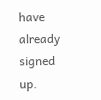have already signed up.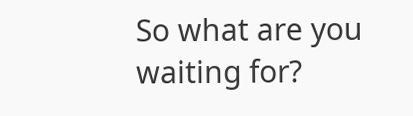So what are you waiting for?